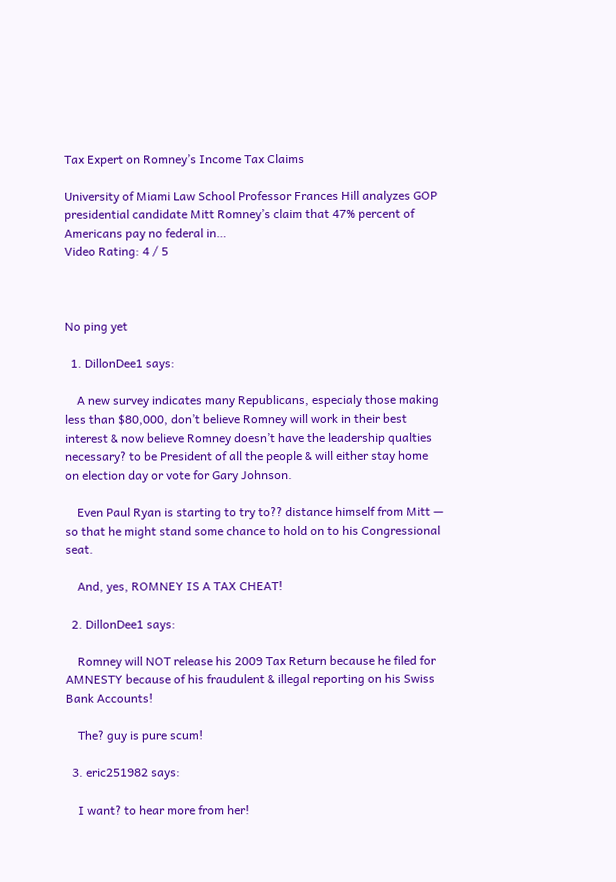Tax Expert on Romney’s Income Tax Claims

University of Miami Law School Professor Frances Hill analyzes GOP presidential candidate Mitt Romney’s claim that 47% percent of Americans pay no federal in…
Video Rating: 4 / 5



No ping yet

  1. DillonDee1 says:

    A new survey indicates many Republicans, especialy those making less than $80,000, don’t believe Romney will work in their best interest & now believe Romney doesn’t have the leadership qualties necessary? to be President of all the people & will either stay home on election day or vote for Gary Johnson.

    Even Paul Ryan is starting to try to?? distance himself from Mitt — so that he might stand some chance to hold on to his Congressional seat.

    And, yes, ROMNEY IS A TAX CHEAT!

  2. DillonDee1 says:

    Romney will NOT release his 2009 Tax Return because he filed for AMNESTY because of his fraudulent & illegal reporting on his Swiss Bank Accounts!

    The? guy is pure scum!

  3. eric251982 says:

    I want? to hear more from her!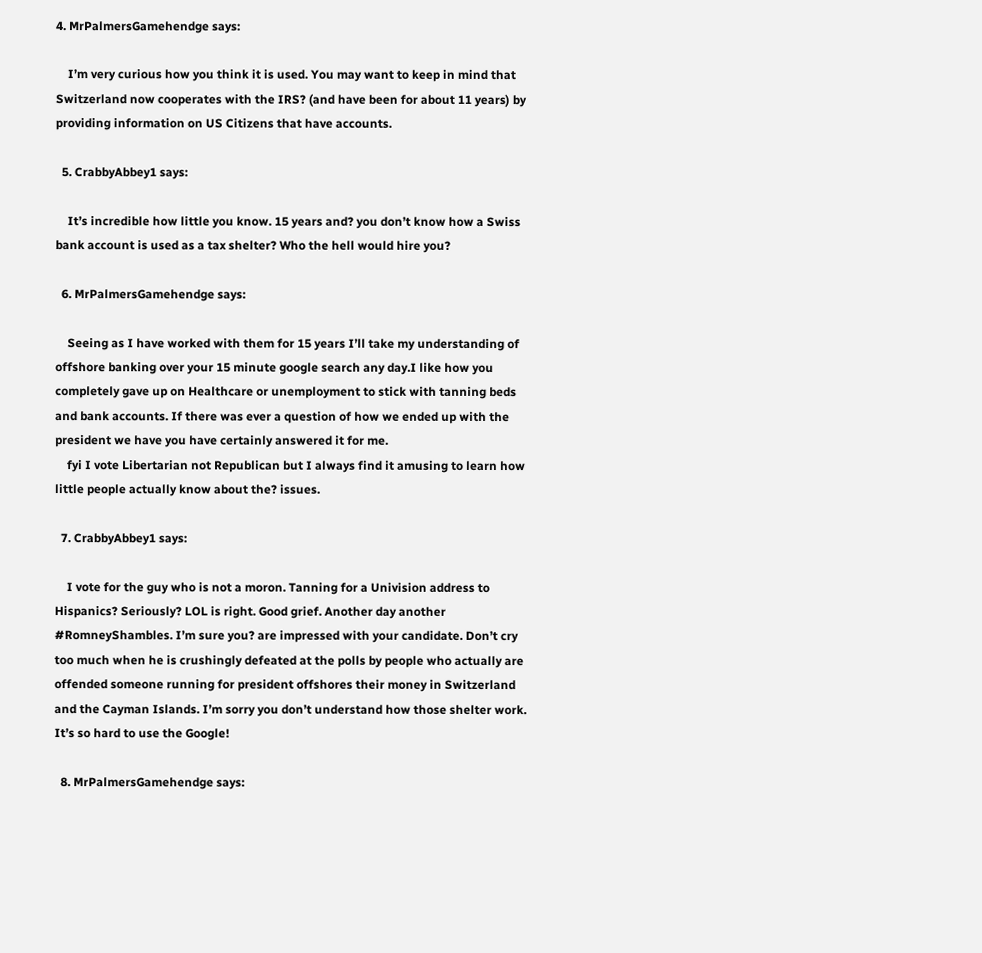4. MrPalmersGamehendge says:

    I’m very curious how you think it is used. You may want to keep in mind that Switzerland now cooperates with the IRS? (and have been for about 11 years) by providing information on US Citizens that have accounts.

  5. CrabbyAbbey1 says:

    It’s incredible how little you know. 15 years and? you don’t know how a Swiss bank account is used as a tax shelter? Who the hell would hire you?

  6. MrPalmersGamehendge says:

    Seeing as I have worked with them for 15 years I’ll take my understanding of offshore banking over your 15 minute google search any day.I like how you completely gave up on Healthcare or unemployment to stick with tanning beds and bank accounts. If there was ever a question of how we ended up with the president we have you have certainly answered it for me.
    fyi I vote Libertarian not Republican but I always find it amusing to learn how little people actually know about the? issues.

  7. CrabbyAbbey1 says:

    I vote for the guy who is not a moron. Tanning for a Univision address to Hispanics? Seriously? LOL is right. Good grief. Another day another #RomneyShambles. I’m sure you? are impressed with your candidate. Don’t cry too much when he is crushingly defeated at the polls by people who actually are offended someone running for president offshores their money in Switzerland and the Cayman Islands. I’m sorry you don’t understand how those shelter work. It’s so hard to use the Google!

  8. MrPalmersGamehendge says: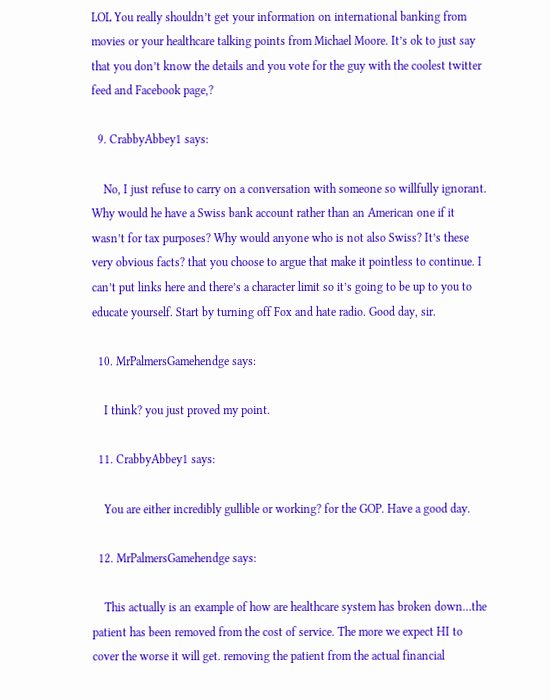LOL You really shouldn’t get your information on international banking from movies or your healthcare talking points from Michael Moore. It’s ok to just say that you don’t know the details and you vote for the guy with the coolest twitter feed and Facebook page,?

  9. CrabbyAbbey1 says:

    No, I just refuse to carry on a conversation with someone so willfully ignorant. Why would he have a Swiss bank account rather than an American one if it wasn’t for tax purposes? Why would anyone who is not also Swiss? It’s these very obvious facts? that you choose to argue that make it pointless to continue. I can’t put links here and there’s a character limit so it’s going to be up to you to educate yourself. Start by turning off Fox and hate radio. Good day, sir.

  10. MrPalmersGamehendge says:

    I think? you just proved my point.

  11. CrabbyAbbey1 says:

    You are either incredibly gullible or working? for the GOP. Have a good day.

  12. MrPalmersGamehendge says:

    This actually is an example of how are healthcare system has broken down…the patient has been removed from the cost of service. The more we expect HI to cover the worse it will get. removing the patient from the actual financial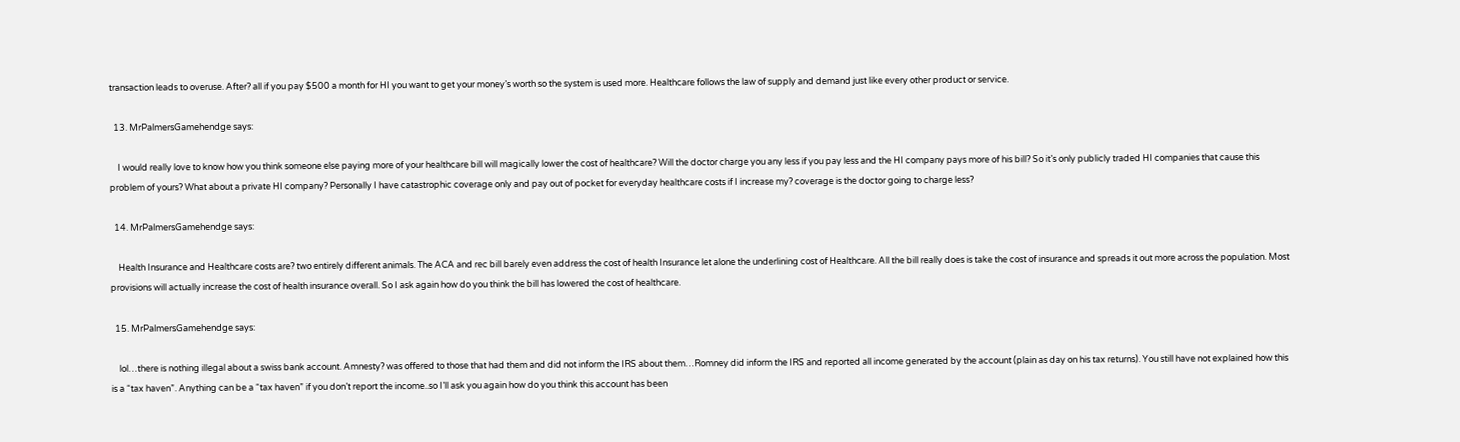transaction leads to overuse. After? all if you pay $500 a month for HI you want to get your money’s worth so the system is used more. Healthcare follows the law of supply and demand just like every other product or service.

  13. MrPalmersGamehendge says:

    I would really love to know how you think someone else paying more of your healthcare bill will magically lower the cost of healthcare? Will the doctor charge you any less if you pay less and the HI company pays more of his bill? So it’s only publicly traded HI companies that cause this problem of yours? What about a private HI company? Personally I have catastrophic coverage only and pay out of pocket for everyday healthcare costs if I increase my? coverage is the doctor going to charge less?

  14. MrPalmersGamehendge says:

    Health Insurance and Healthcare costs are? two entirely different animals. The ACA and rec bill barely even address the cost of health Insurance let alone the underlining cost of Healthcare. All the bill really does is take the cost of insurance and spreads it out more across the population. Most provisions will actually increase the cost of health insurance overall. So I ask again how do you think the bill has lowered the cost of healthcare.

  15. MrPalmersGamehendge says:

    lol…there is nothing illegal about a swiss bank account. Amnesty? was offered to those that had them and did not inform the IRS about them…Romney did inform the IRS and reported all income generated by the account (plain as day on his tax returns). You still have not explained how this is a “tax haven”. Anything can be a “tax haven” if you don’t report the income..so I’ll ask you again how do you think this account has been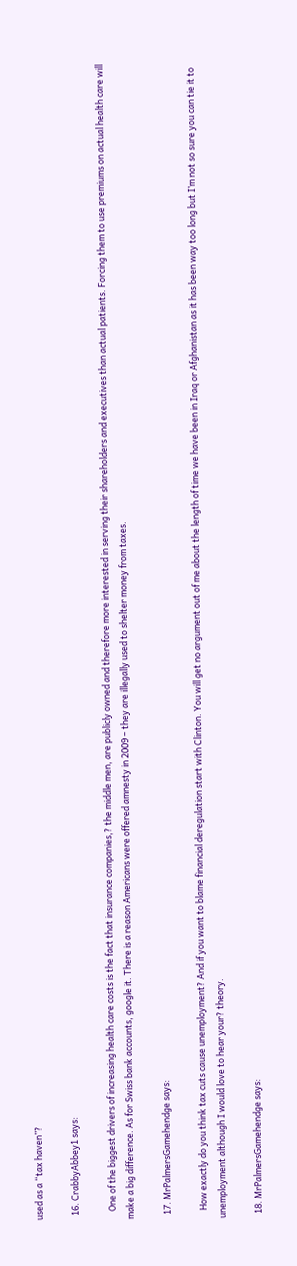used as a “tax haven”?

  16. CrabbyAbbey1 says:

    One of the biggest drivers of increasing health care costs is the fact that insurance companies,? the middle men, are publicly owned and therefore more interested in serving their shareholders and executives than actual patients. Forcing them to use premiums on actual health care will make a big difference. As for Swiss bank accounts, google it. There is a reason Americans were offered amnesty in 2009 – they are illegally used to shelter money from taxes.

  17. MrPalmersGamehendge says:

    How exactly do you think tax cuts cause unemployment? And if you want to blame financial deregulation start with Clinton. You will get no argument out of me about the length of time we have been in Iraq or Afghanistan as it has been way too long but I’m not so sure you can tie it to unemployment although I would love to hear your? theory.

  18. MrPalmersGamehendge says: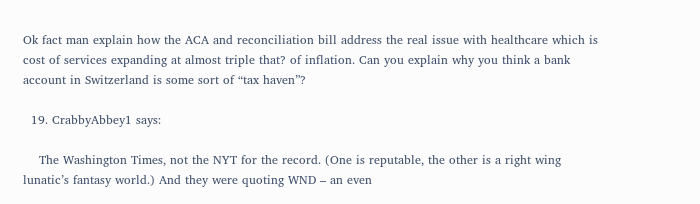Ok fact man explain how the ACA and reconciliation bill address the real issue with healthcare which is cost of services expanding at almost triple that? of inflation. Can you explain why you think a bank account in Switzerland is some sort of “tax haven”?

  19. CrabbyAbbey1 says:

    The Washington Times, not the NYT for the record. (One is reputable, the other is a right wing lunatic’s fantasy world.) And they were quoting WND – an even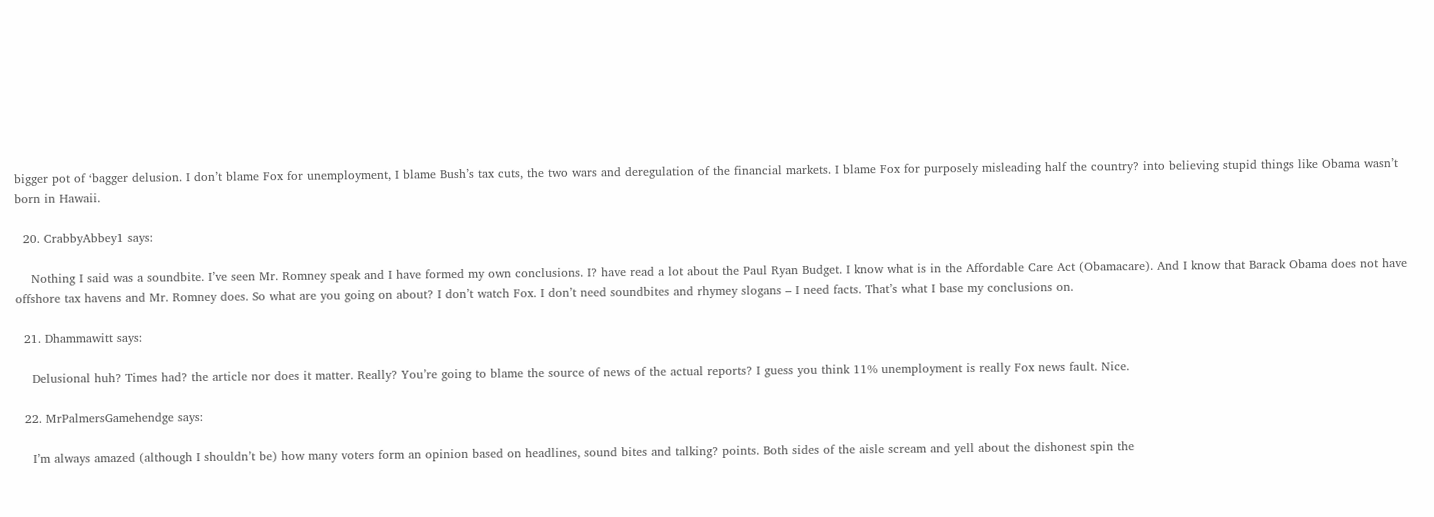bigger pot of ‘bagger delusion. I don’t blame Fox for unemployment, I blame Bush’s tax cuts, the two wars and deregulation of the financial markets. I blame Fox for purposely misleading half the country? into believing stupid things like Obama wasn’t born in Hawaii.

  20. CrabbyAbbey1 says:

    Nothing I said was a soundbite. I’ve seen Mr. Romney speak and I have formed my own conclusions. I? have read a lot about the Paul Ryan Budget. I know what is in the Affordable Care Act (Obamacare). And I know that Barack Obama does not have offshore tax havens and Mr. Romney does. So what are you going on about? I don’t watch Fox. I don’t need soundbites and rhymey slogans – I need facts. That’s what I base my conclusions on.

  21. Dhammawitt says:

    Delusional huh? Times had? the article nor does it matter. Really? You’re going to blame the source of news of the actual reports? I guess you think 11% unemployment is really Fox news fault. Nice.

  22. MrPalmersGamehendge says:

    I’m always amazed (although I shouldn’t be) how many voters form an opinion based on headlines, sound bites and talking? points. Both sides of the aisle scream and yell about the dishonest spin the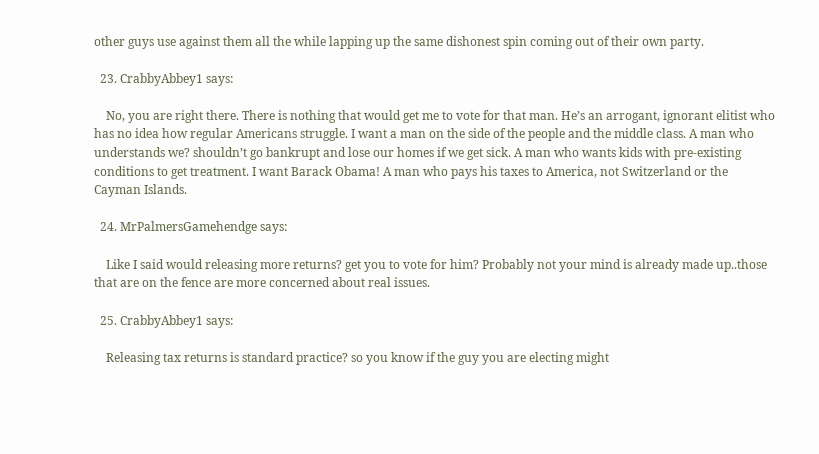other guys use against them all the while lapping up the same dishonest spin coming out of their own party.

  23. CrabbyAbbey1 says:

    No, you are right there. There is nothing that would get me to vote for that man. He’s an arrogant, ignorant elitist who has no idea how regular Americans struggle. I want a man on the side of the people and the middle class. A man who understands we? shouldn’t go bankrupt and lose our homes if we get sick. A man who wants kids with pre-existing conditions to get treatment. I want Barack Obama! A man who pays his taxes to America, not Switzerland or the Cayman Islands.

  24. MrPalmersGamehendge says:

    Like I said would releasing more returns? get you to vote for him? Probably not your mind is already made up..those that are on the fence are more concerned about real issues.

  25. CrabbyAbbey1 says:

    Releasing tax returns is standard practice? so you know if the guy you are electing might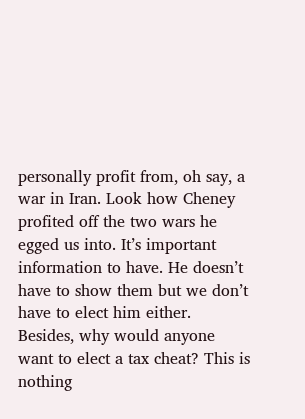personally profit from, oh say, a war in Iran. Look how Cheney profited off the two wars he egged us into. It’s important information to have. He doesn’t have to show them but we don’t have to elect him either. Besides, why would anyone want to elect a tax cheat? This is nothing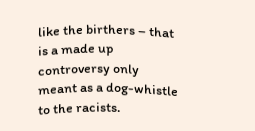like the birthers – that is a made up controversy only meant as a dog-whistle to the racists.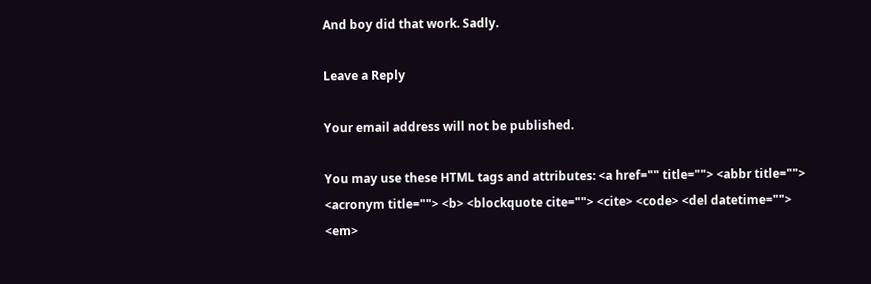And boy did that work. Sadly.

Leave a Reply

Your email address will not be published.

You may use these HTML tags and attributes: <a href="" title=""> <abbr title=""> <acronym title=""> <b> <blockquote cite=""> <cite> <code> <del datetime=""> <em>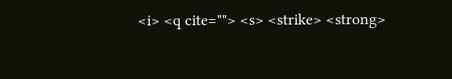<i> <q cite=""> <s> <strike> <strong>